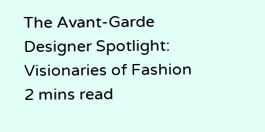The Avant-Garde Designer Spotlight: Visionaries of Fashion
2 mins read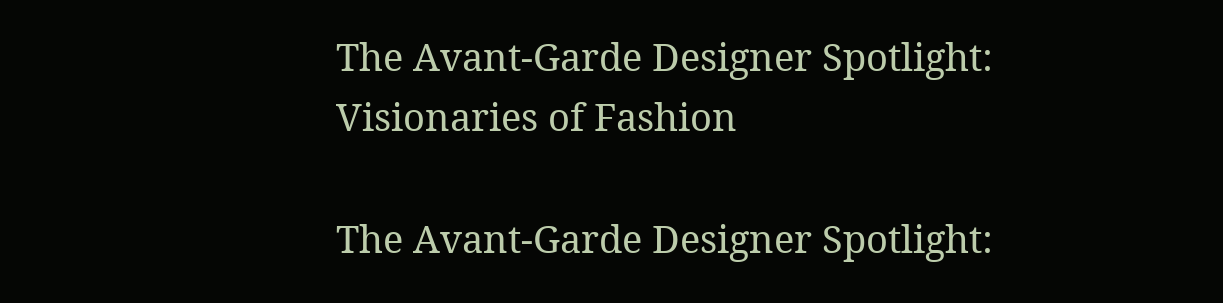The Avant-Garde Designer Spotlight: Visionaries of Fashion

The Avant-Garde Designer Spotlight: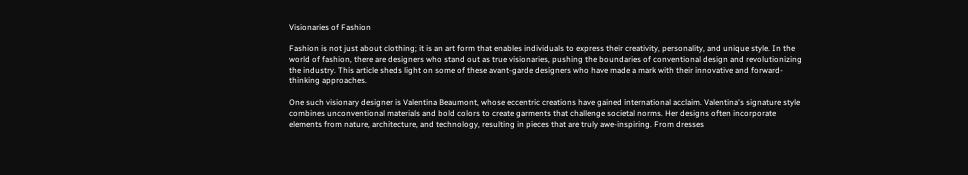Visionaries of Fashion

Fashion is not just about clothing; it is an art form that enables individuals to express their creativity, personality, and unique style. In the world of fashion, there are designers who stand out as true visionaries, pushing the boundaries of conventional design and revolutionizing the industry. This article sheds light on some of these avant-garde designers who have made a mark with their innovative and forward-thinking approaches.

One such visionary designer is Valentina Beaumont, whose eccentric creations have gained international acclaim. Valentina's signature style combines unconventional materials and bold colors to create garments that challenge societal norms. Her designs often incorporate elements from nature, architecture, and technology, resulting in pieces that are truly awe-inspiring. From dresses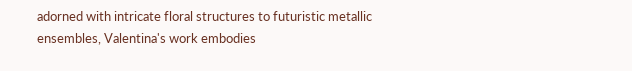adorned with intricate floral structures to futuristic metallic ensembles, Valentina's work embodies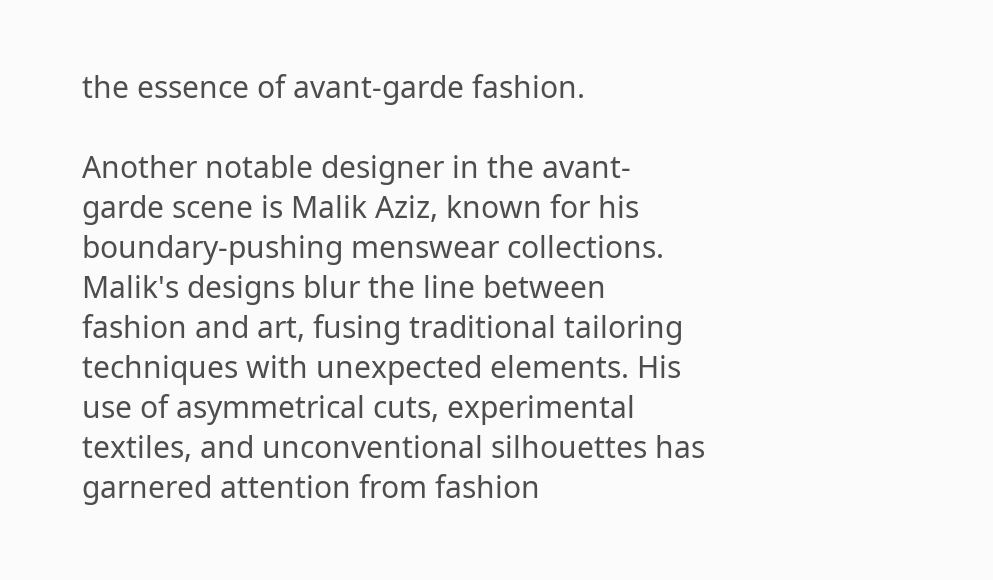the essence of avant-garde fashion.

Another notable designer in the avant-garde scene is Malik Aziz, known for his boundary-pushing menswear collections. Malik's designs blur the line between fashion and art, fusing traditional tailoring techniques with unexpected elements. His use of asymmetrical cuts, experimental textiles, and unconventional silhouettes has garnered attention from fashion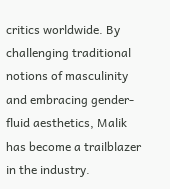critics worldwide. By challenging traditional notions of masculinity and embracing gender-fluid aesthetics, Malik has become a trailblazer in the industry.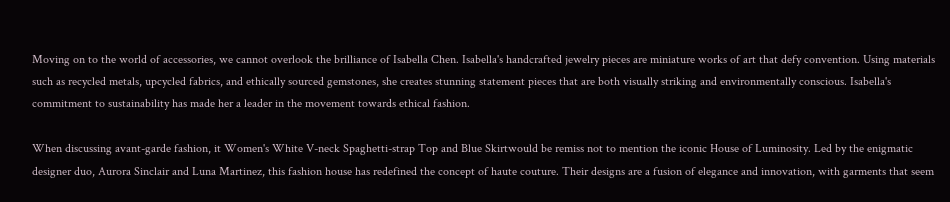Moving on to the world of accessories, we cannot overlook the brilliance of Isabella Chen. Isabella's handcrafted jewelry pieces are miniature works of art that defy convention. Using materials such as recycled metals, upcycled fabrics, and ethically sourced gemstones, she creates stunning statement pieces that are both visually striking and environmentally conscious. Isabella's commitment to sustainability has made her a leader in the movement towards ethical fashion.

When discussing avant-garde fashion, it Women's White V-neck Spaghetti-strap Top and Blue Skirtwould be remiss not to mention the iconic House of Luminosity. Led by the enigmatic designer duo, Aurora Sinclair and Luna Martinez, this fashion house has redefined the concept of haute couture. Their designs are a fusion of elegance and innovation, with garments that seem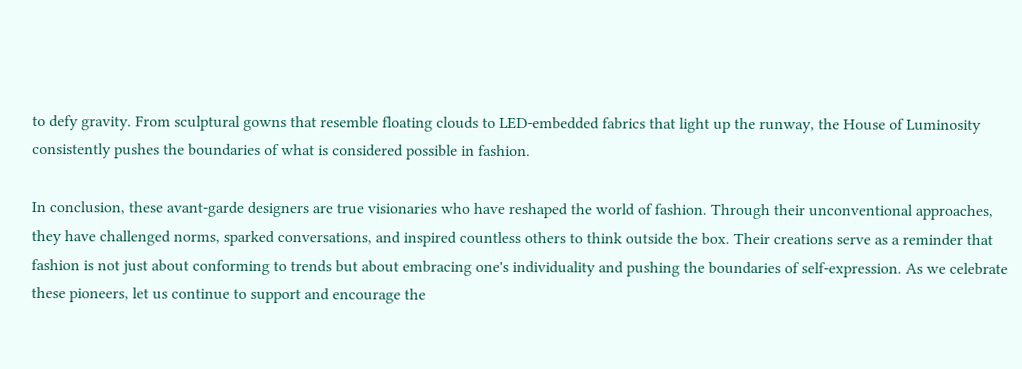to defy gravity. From sculptural gowns that resemble floating clouds to LED-embedded fabrics that light up the runway, the House of Luminosity consistently pushes the boundaries of what is considered possible in fashion.

In conclusion, these avant-garde designers are true visionaries who have reshaped the world of fashion. Through their unconventional approaches, they have challenged norms, sparked conversations, and inspired countless others to think outside the box. Their creations serve as a reminder that fashion is not just about conforming to trends but about embracing one's individuality and pushing the boundaries of self-expression. As we celebrate these pioneers, let us continue to support and encourage the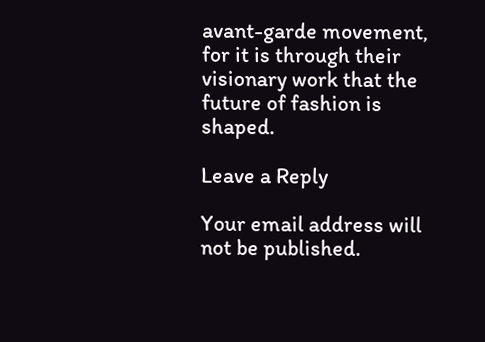avant-garde movement, for it is through their visionary work that the future of fashion is shaped.

Leave a Reply

Your email address will not be published.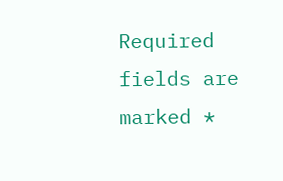Required fields are marked *